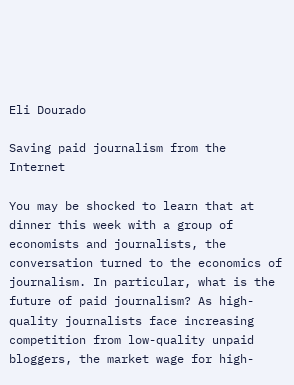Eli Dourado

Saving paid journalism from the Internet

You may be shocked to learn that at dinner this week with a group of economists and journalists, the conversation turned to the economics of journalism. In particular, what is the future of paid journalism? As high-quality journalists face increasing competition from low-quality unpaid bloggers, the market wage for high-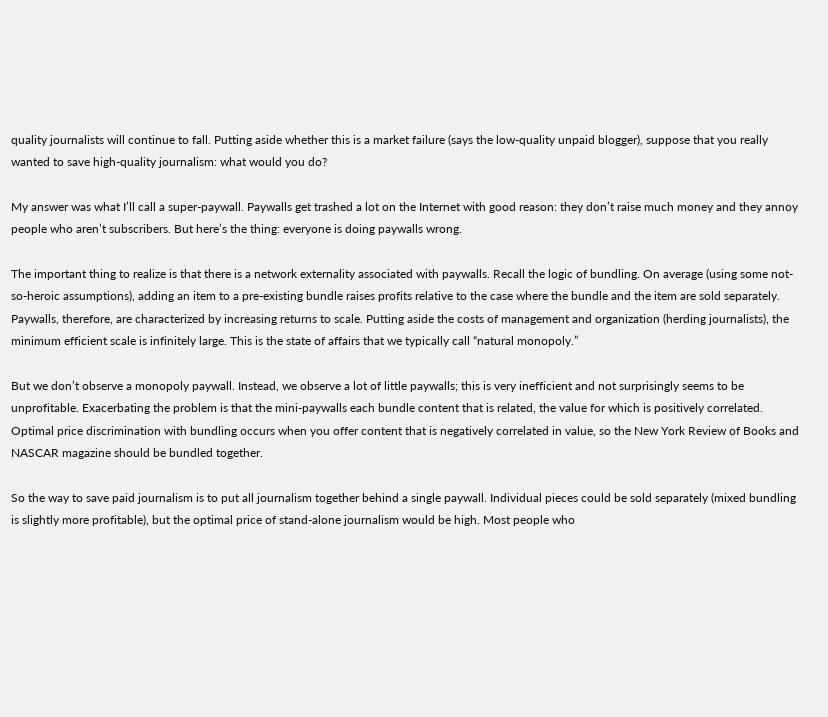quality journalists will continue to fall. Putting aside whether this is a market failure (says the low-quality unpaid blogger), suppose that you really wanted to save high-quality journalism: what would you do?

My answer was what I’ll call a super-paywall. Paywalls get trashed a lot on the Internet with good reason: they don’t raise much money and they annoy people who aren’t subscribers. But here’s the thing: everyone is doing paywalls wrong.

The important thing to realize is that there is a network externality associated with paywalls. Recall the logic of bundling. On average (using some not-so-heroic assumptions), adding an item to a pre-existing bundle raises profits relative to the case where the bundle and the item are sold separately. Paywalls, therefore, are characterized by increasing returns to scale. Putting aside the costs of management and organization (herding journalists), the minimum efficient scale is infinitely large. This is the state of affairs that we typically call “natural monopoly.”

But we don’t observe a monopoly paywall. Instead, we observe a lot of little paywalls; this is very inefficient and not surprisingly seems to be unprofitable. Exacerbating the problem is that the mini-paywalls each bundle content that is related, the value for which is positively correlated. Optimal price discrimination with bundling occurs when you offer content that is negatively correlated in value, so the New York Review of Books and NASCAR magazine should be bundled together.

So the way to save paid journalism is to put all journalism together behind a single paywall. Individual pieces could be sold separately (mixed bundling is slightly more profitable), but the optimal price of stand-alone journalism would be high. Most people who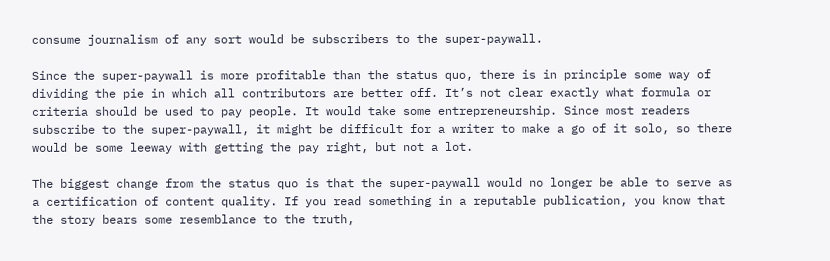consume journalism of any sort would be subscribers to the super-paywall.

Since the super-paywall is more profitable than the status quo, there is in principle some way of dividing the pie in which all contributors are better off. It’s not clear exactly what formula or criteria should be used to pay people. It would take some entrepreneurship. Since most readers subscribe to the super-paywall, it might be difficult for a writer to make a go of it solo, so there would be some leeway with getting the pay right, but not a lot.

The biggest change from the status quo is that the super-paywall would no longer be able to serve as a certification of content quality. If you read something in a reputable publication, you know that the story bears some resemblance to the truth,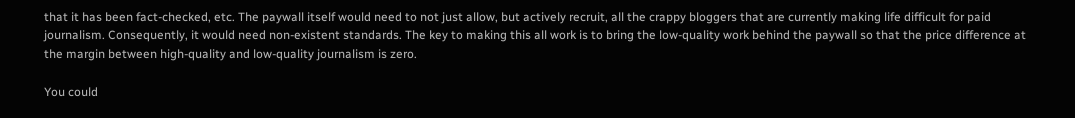that it has been fact-checked, etc. The paywall itself would need to not just allow, but actively recruit, all the crappy bloggers that are currently making life difficult for paid journalism. Consequently, it would need non-existent standards. The key to making this all work is to bring the low-quality work behind the paywall so that the price difference at the margin between high-quality and low-quality journalism is zero.

You could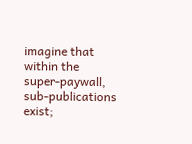imagine that within the super-paywall, sub-publications exist;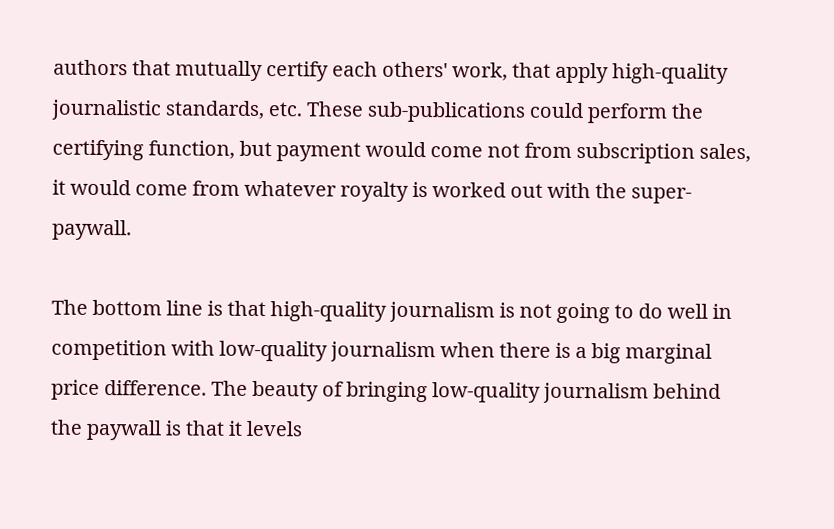authors that mutually certify each others' work, that apply high-quality journalistic standards, etc. These sub-publications could perform the certifying function, but payment would come not from subscription sales, it would come from whatever royalty is worked out with the super-paywall.

The bottom line is that high-quality journalism is not going to do well in competition with low-quality journalism when there is a big marginal price difference. The beauty of bringing low-quality journalism behind the paywall is that it levels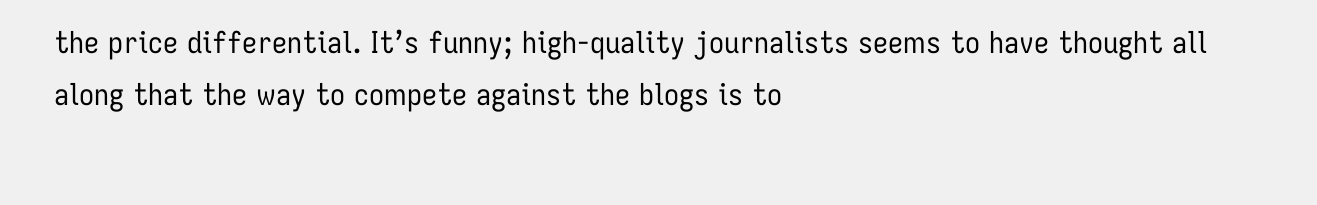the price differential. It’s funny; high-quality journalists seems to have thought all along that the way to compete against the blogs is to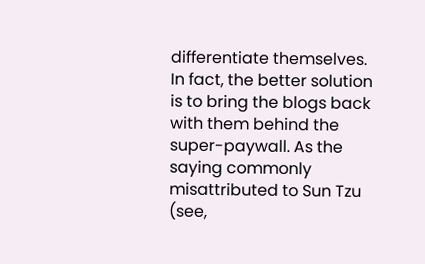differentiate themselves. In fact, the better solution is to bring the blogs back with them behind the super-paywall. As the saying commonly misattributed to Sun Tzu (see,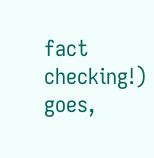fact checking!) goes,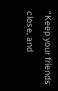“Keep your friends close, and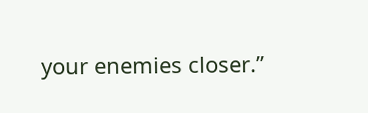your enemies closer.”